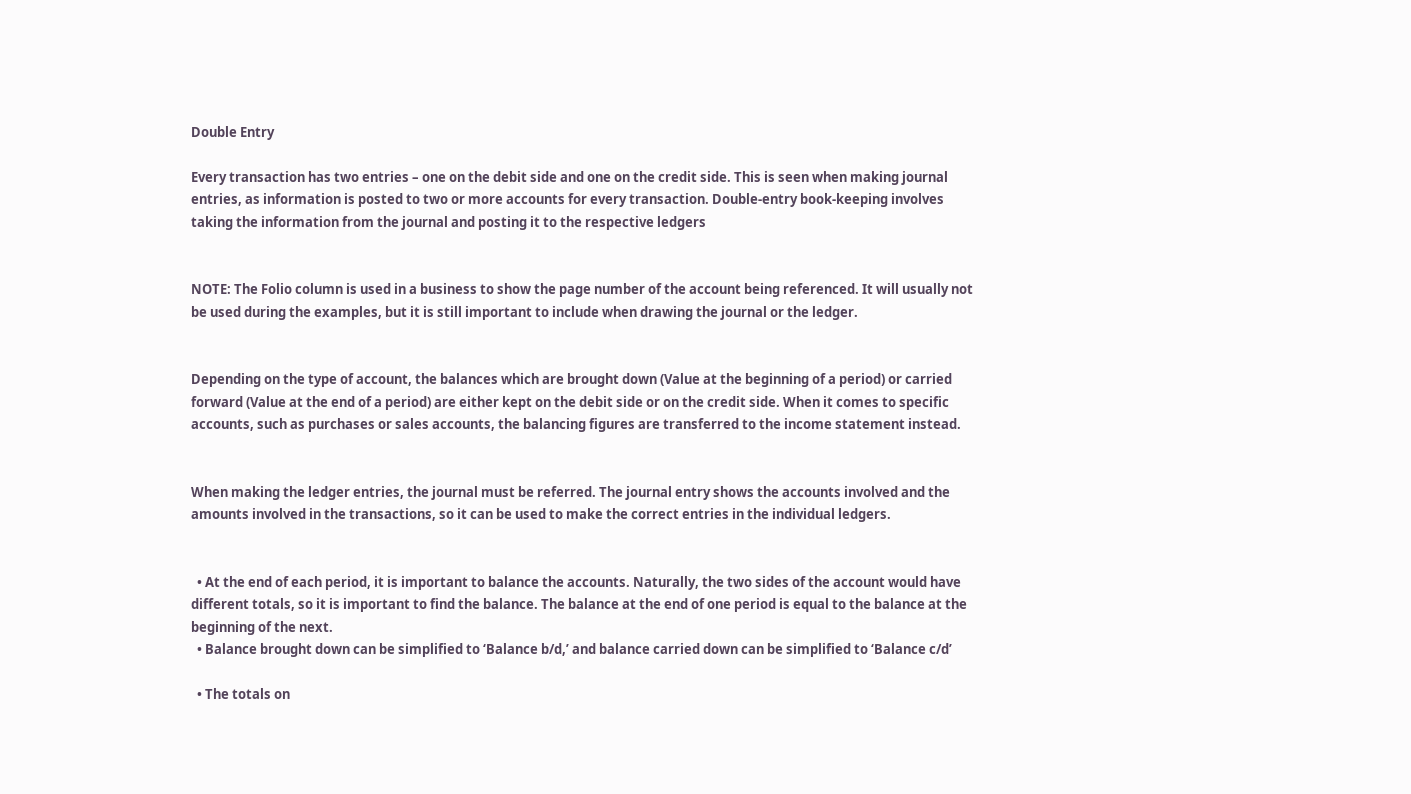Double Entry

Every transaction has two entries – one on the debit side and one on the credit side. This is seen when making journal entries, as information is posted to two or more accounts for every transaction. Double-entry book-keeping involves taking the information from the journal and posting it to the respective ledgers


NOTE: The Folio column is used in a business to show the page number of the account being referenced. It will usually not be used during the examples, but it is still important to include when drawing the journal or the ledger.


Depending on the type of account, the balances which are brought down (Value at the beginning of a period) or carried forward (Value at the end of a period) are either kept on the debit side or on the credit side. When it comes to specific accounts, such as purchases or sales accounts, the balancing figures are transferred to the income statement instead.


When making the ledger entries, the journal must be referred. The journal entry shows the accounts involved and the amounts involved in the transactions, so it can be used to make the correct entries in the individual ledgers.


  • At the end of each period, it is important to balance the accounts. Naturally, the two sides of the account would have different totals, so it is important to find the balance. The balance at the end of one period is equal to the balance at the beginning of the next.
  • Balance brought down can be simplified to ‘Balance b/d,’ and balance carried down can be simplified to ‘Balance c/d’

  • The totals on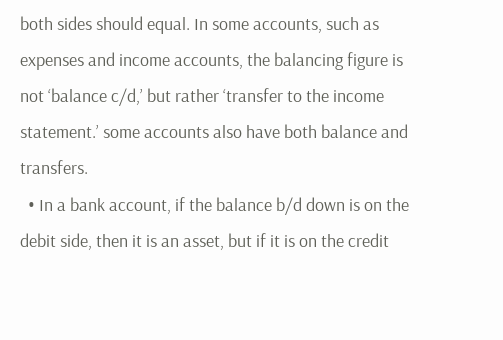both sides should equal. In some accounts, such as expenses and income accounts, the balancing figure is not ‘balance c/d,’ but rather ‘transfer to the income statement.’ some accounts also have both balance and transfers.
  • In a bank account, if the balance b/d down is on the debit side, then it is an asset, but if it is on the credit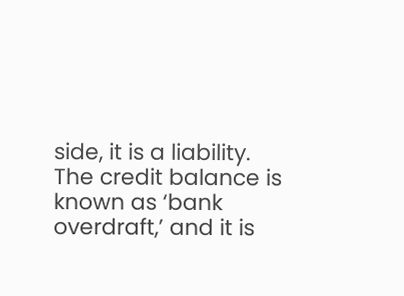side, it is a liability. The credit balance is known as ‘bank overdraft,’ and it is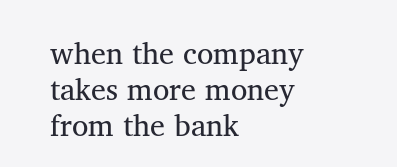when the company takes more money from the bank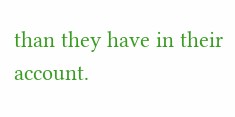than they have in their account.